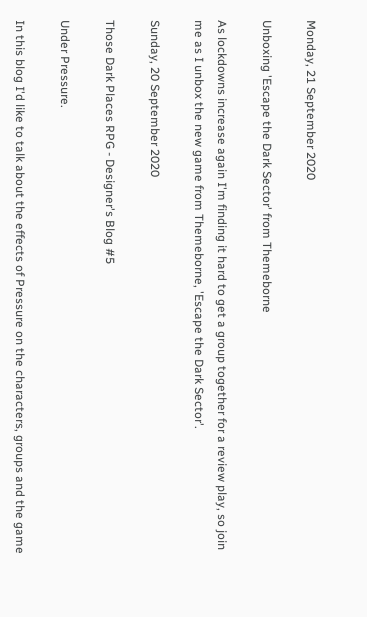Monday, 21 September 2020

Unboxing 'Escape the Dark Sector' from Themeborne

As lockdowns increase again I'm finding it hard to get a group together for a review play, so join me as I unbox the new game from Themeborne, 'Escape the Dark Sector'.

Sunday, 20 September 2020

Those Dark Places RPG - Designer's Blog #5

Under Pressure.

In this blog I'd like to talk about the effects of Pressure on the characters, groups and the game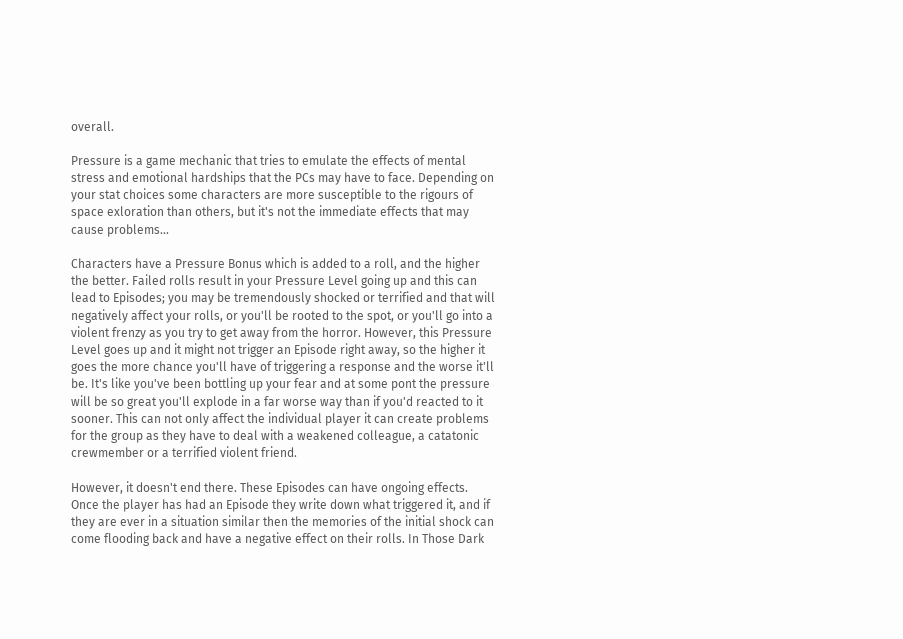overall.

Pressure is a game mechanic that tries to emulate the effects of mental stress and emotional hardships that the PCs may have to face. Depending on your stat choices some characters are more susceptible to the rigours of space exloration than others, but it's not the immediate effects that may cause problems...

Characters have a Pressure Bonus which is added to a roll, and the higher the better. Failed rolls result in your Pressure Level going up and this can lead to Episodes; you may be tremendously shocked or terrified and that will negatively affect your rolls, or you'll be rooted to the spot, or you'll go into a violent frenzy as you try to get away from the horror. However, this Pressure Level goes up and it might not trigger an Episode right away, so the higher it goes the more chance you'll have of triggering a response and the worse it'll be. It's like you've been bottling up your fear and at some pont the pressure will be so great you'll explode in a far worse way than if you'd reacted to it sooner. This can not only affect the individual player it can create problems for the group as they have to deal with a weakened colleague, a catatonic crewmember or a terrified violent friend.

However, it doesn't end there. These Episodes can have ongoing effects. Once the player has had an Episode they write down what triggered it, and if they are ever in a situation similar then the memories of the initial shock can come flooding back and have a negative effect on their rolls. In Those Dark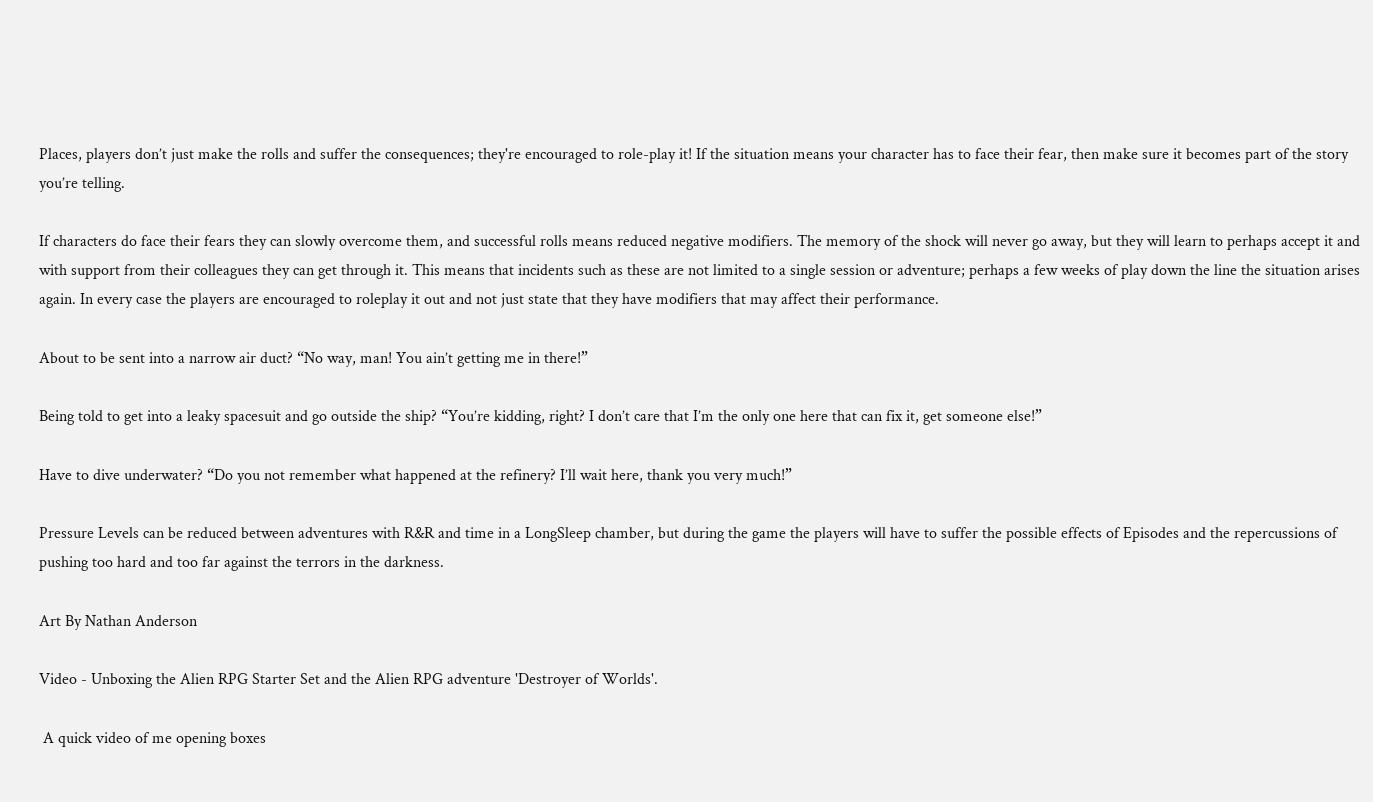Places, players don’t just make the rolls and suffer the consequences; they're encouraged to role-play it! If the situation means your character has to face their fear, then make sure it becomes part of the story you’re telling.

If characters do face their fears they can slowly overcome them, and successful rolls means reduced negative modifiers. The memory of the shock will never go away, but they will learn to perhaps accept it and with support from their colleagues they can get through it. This means that incidents such as these are not limited to a single session or adventure; perhaps a few weeks of play down the line the situation arises again. In every case the players are encouraged to roleplay it out and not just state that they have modifiers that may affect their performance.

About to be sent into a narrow air duct? “No way, man! You ain’t getting me in there!”

Being told to get into a leaky spacesuit and go outside the ship? “You’re kidding, right? I don’t care that I’m the only one here that can fix it, get someone else!”

Have to dive underwater? “Do you not remember what happened at the refinery? I’ll wait here, thank you very much!”

Pressure Levels can be reduced between adventures with R&R and time in a LongSleep chamber, but during the game the players will have to suffer the possible effects of Episodes and the repercussions of pushing too hard and too far against the terrors in the darkness.

Art By Nathan Anderson

Video - Unboxing the Alien RPG Starter Set and the Alien RPG adventure 'Destroyer of Worlds'.

 A quick video of me opening boxes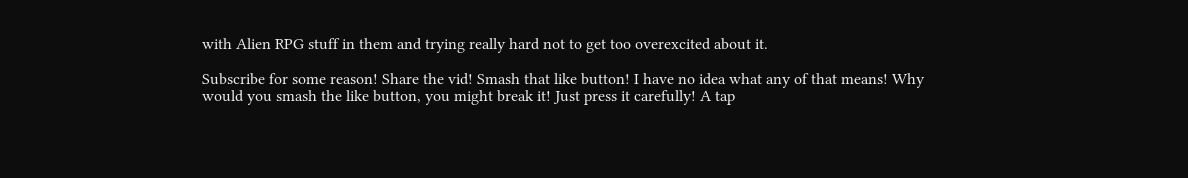with Alien RPG stuff in them and trying really hard not to get too overexcited about it.

Subscribe for some reason! Share the vid! Smash that like button! I have no idea what any of that means! Why would you smash the like button, you might break it! Just press it carefully! A tap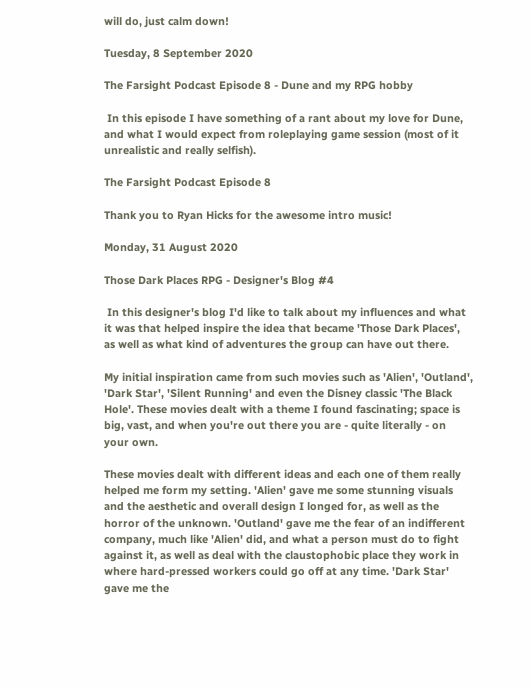will do, just calm down!

Tuesday, 8 September 2020

The Farsight Podcast Episode 8 - Dune and my RPG hobby

 In this episode I have something of a rant about my love for Dune, and what I would expect from roleplaying game session (most of it unrealistic and really selfish).

The Farsight Podcast Episode 8

Thank you to Ryan Hicks for the awesome intro music!

Monday, 31 August 2020

Those Dark Places RPG - Designer's Blog #4

 In this designer's blog I'd like to talk about my influences and what it was that helped inspire the idea that became 'Those Dark Places', as well as what kind of adventures the group can have out there.

My initial inspiration came from such movies such as 'Alien', 'Outland', 'Dark Star', 'Silent Running' and even the Disney classic 'The Black Hole'. These movies dealt with a theme I found fascinating; space is big, vast, and when you're out there you are - quite literally - on your own.

These movies dealt with different ideas and each one of them really helped me form my setting. 'Alien' gave me some stunning visuals and the aesthetic and overall design I longed for, as well as the horror of the unknown. 'Outland' gave me the fear of an indifferent company, much like 'Alien' did, and what a person must do to fight against it, as well as deal with the claustophobic place they work in where hard-pressed workers could go off at any time. 'Dark Star' gave me the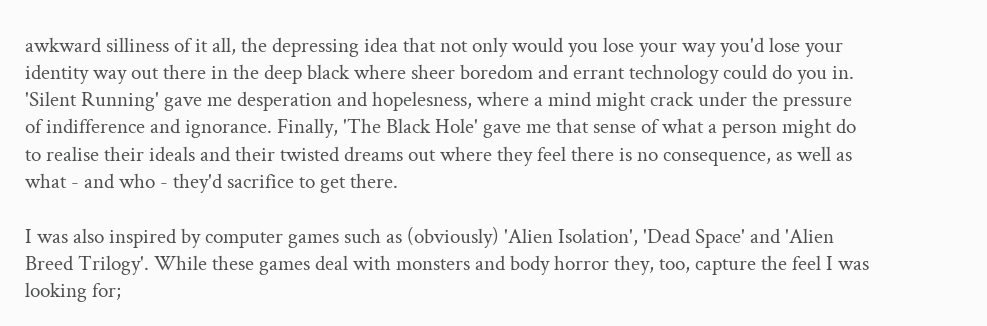awkward silliness of it all, the depressing idea that not only would you lose your way you'd lose your identity way out there in the deep black where sheer boredom and errant technology could do you in. 'Silent Running' gave me desperation and hopelesness, where a mind might crack under the pressure of indifference and ignorance. Finally, 'The Black Hole' gave me that sense of what a person might do to realise their ideals and their twisted dreams out where they feel there is no consequence, as well as what - and who - they'd sacrifice to get there.

I was also inspired by computer games such as (obviously) 'Alien Isolation', 'Dead Space' and 'Alien Breed Trilogy'. While these games deal with monsters and body horror they, too, capture the feel I was looking for;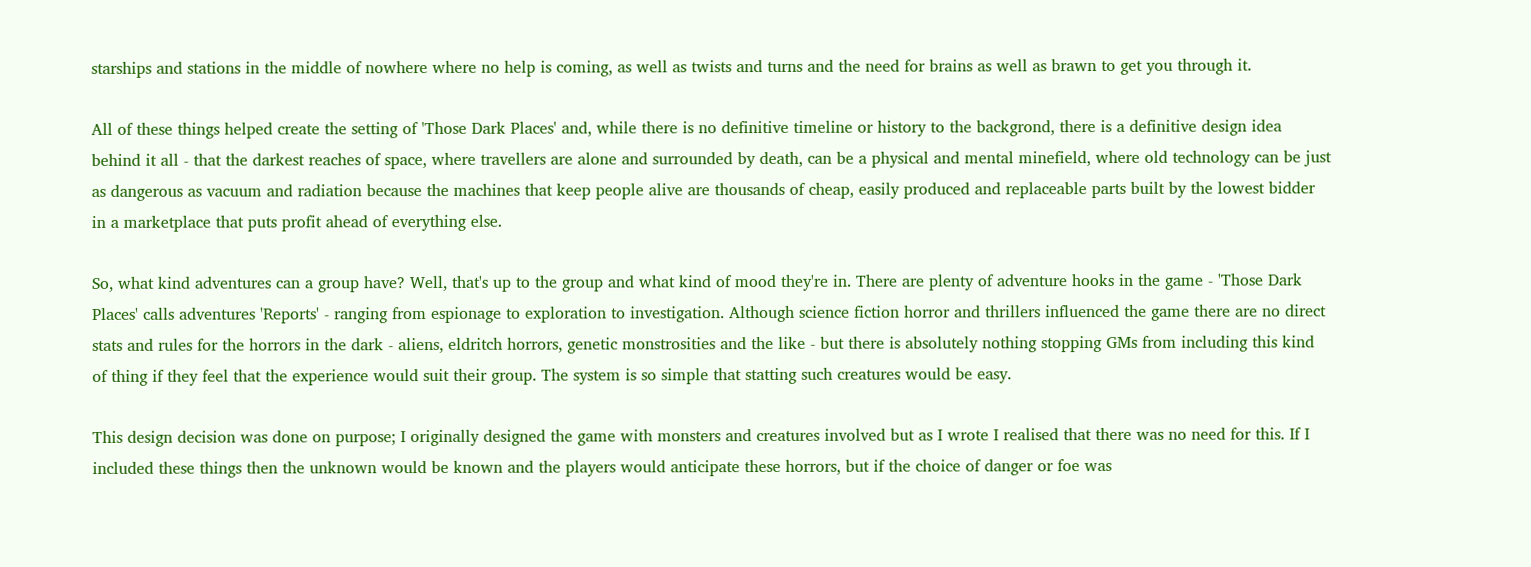starships and stations in the middle of nowhere where no help is coming, as well as twists and turns and the need for brains as well as brawn to get you through it.

All of these things helped create the setting of 'Those Dark Places' and, while there is no definitive timeline or history to the backgrond, there is a definitive design idea behind it all - that the darkest reaches of space, where travellers are alone and surrounded by death, can be a physical and mental minefield, where old technology can be just as dangerous as vacuum and radiation because the machines that keep people alive are thousands of cheap, easily produced and replaceable parts built by the lowest bidder in a marketplace that puts profit ahead of everything else.

So, what kind adventures can a group have? Well, that's up to the group and what kind of mood they're in. There are plenty of adventure hooks in the game - 'Those Dark Places' calls adventures 'Reports' - ranging from espionage to exploration to investigation. Although science fiction horror and thrillers influenced the game there are no direct stats and rules for the horrors in the dark - aliens, eldritch horrors, genetic monstrosities and the like - but there is absolutely nothing stopping GMs from including this kind of thing if they feel that the experience would suit their group. The system is so simple that statting such creatures would be easy.

This design decision was done on purpose; I originally designed the game with monsters and creatures involved but as I wrote I realised that there was no need for this. If I included these things then the unknown would be known and the players would anticipate these horrors, but if the choice of danger or foe was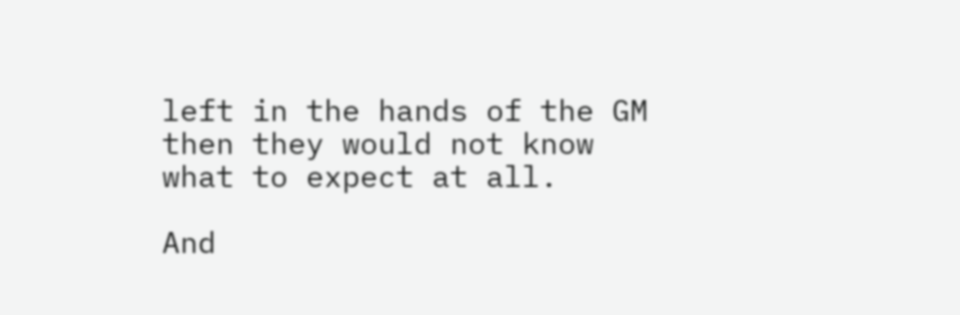left in the hands of the GM then they would not know what to expect at all.

And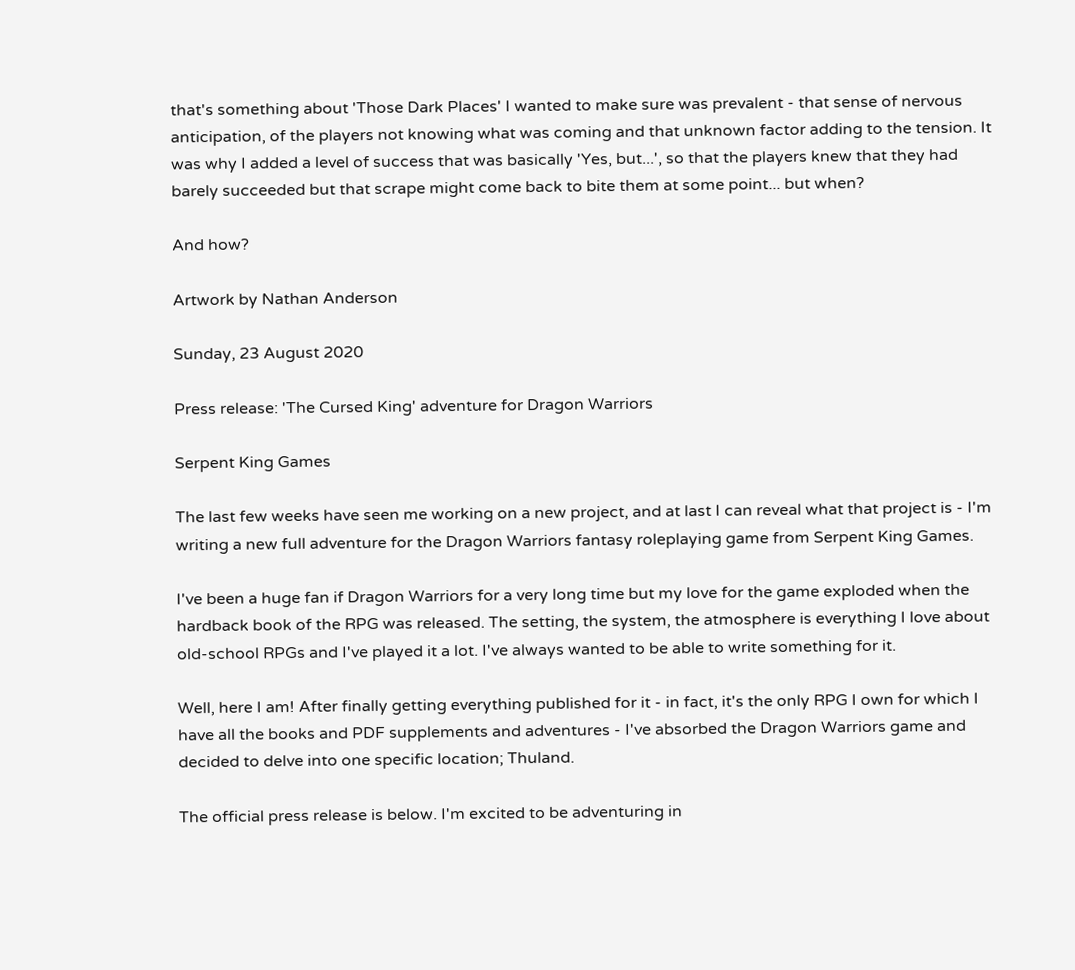that's something about 'Those Dark Places' I wanted to make sure was prevalent - that sense of nervous anticipation, of the players not knowing what was coming and that unknown factor adding to the tension. It was why I added a level of success that was basically 'Yes, but...', so that the players knew that they had barely succeeded but that scrape might come back to bite them at some point... but when?

And how?

Artwork by Nathan Anderson

Sunday, 23 August 2020

Press release: 'The Cursed King' adventure for Dragon Warriors

Serpent King Games

The last few weeks have seen me working on a new project, and at last I can reveal what that project is - I'm writing a new full adventure for the Dragon Warriors fantasy roleplaying game from Serpent King Games.

I've been a huge fan if Dragon Warriors for a very long time but my love for the game exploded when the hardback book of the RPG was released. The setting, the system, the atmosphere is everything I love about old-school RPGs and I've played it a lot. I've always wanted to be able to write something for it.

Well, here I am! After finally getting everything published for it - in fact, it's the only RPG I own for which I have all the books and PDF supplements and adventures - I've absorbed the Dragon Warriors game and decided to delve into one specific location; Thuland.

The official press release is below. I'm excited to be adventuring in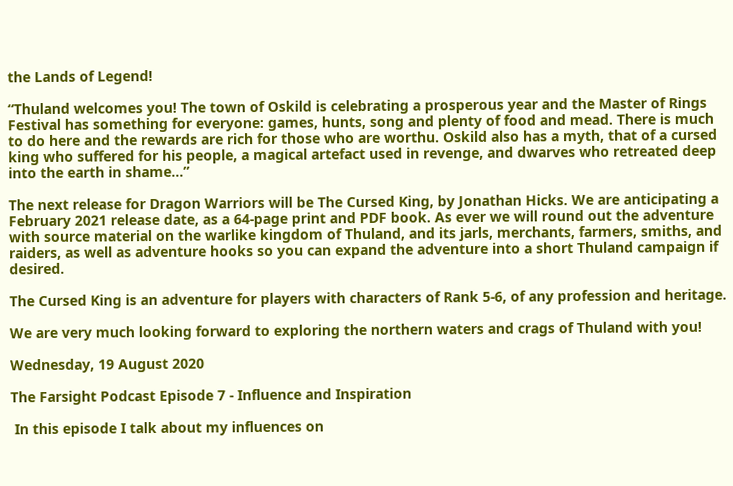the Lands of Legend!

“Thuland welcomes you! The town of Oskild is celebrating a prosperous year and the Master of Rings Festival has something for everyone: games, hunts, song and plenty of food and mead. There is much to do here and the rewards are rich for those who are worthu. Oskild also has a myth, that of a cursed king who suffered for his people, a magical artefact used in revenge, and dwarves who retreated deep into the earth in shame…”

The next release for Dragon Warriors will be The Cursed King, by Jonathan Hicks. We are anticipating a February 2021 release date, as a 64-page print and PDF book. As ever we will round out the adventure with source material on the warlike kingdom of Thuland, and its jarls, merchants, farmers, smiths, and raiders, as well as adventure hooks so you can expand the adventure into a short Thuland campaign if desired.

The Cursed King is an adventure for players with characters of Rank 5-6, of any profession and heritage.

We are very much looking forward to exploring the northern waters and crags of Thuland with you!

Wednesday, 19 August 2020

The Farsight Podcast Episode 7 - Influence and Inspiration

 In this episode I talk about my influences on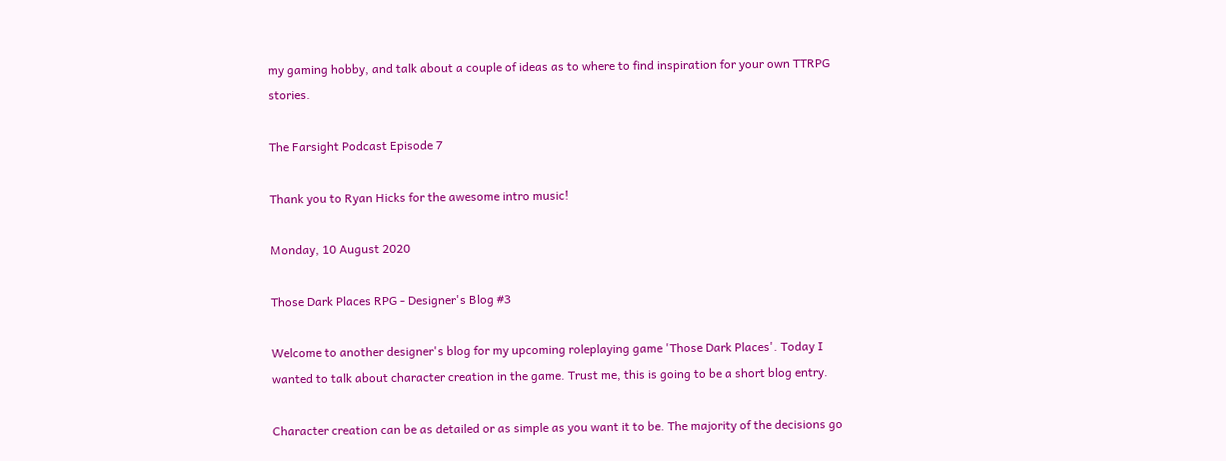my gaming hobby, and talk about a couple of ideas as to where to find inspiration for your own TTRPG stories.

The Farsight Podcast Episode 7

Thank you to Ryan Hicks for the awesome intro music!

Monday, 10 August 2020

Those Dark Places RPG - Designer's Blog #3

Welcome to another designer's blog for my upcoming roleplaying game 'Those Dark Places'. Today I wanted to talk about character creation in the game. Trust me, this is going to be a short blog entry.

Character creation can be as detailed or as simple as you want it to be. The majority of the decisions go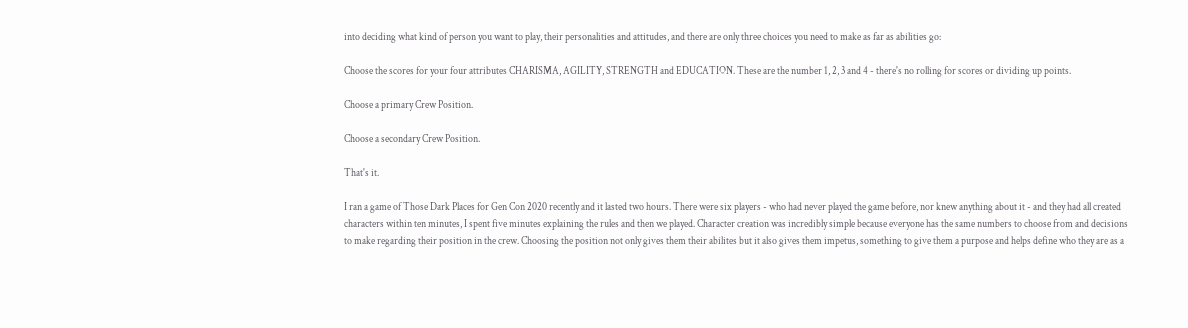into deciding what kind of person you want to play, their personalities and attitudes, and there are only three choices you need to make as far as abilities go:

Choose the scores for your four attributes CHARISMA, AGILITY, STRENGTH and EDUCATION. These are the number 1, 2, 3 and 4 - there's no rolling for scores or dividing up points.

Choose a primary Crew Position.

Choose a secondary Crew Position.

That's it.

I ran a game of Those Dark Places for Gen Con 2020 recently and it lasted two hours. There were six players - who had never played the game before, nor knew anything about it - and they had all created characters within ten minutes, I spent five minutes explaining the rules and then we played. Character creation was incredibly simple because everyone has the same numbers to choose from and decisions to make regarding their position in the crew. Choosing the position not only gives them their abilites but it also gives them impetus, something to give them a purpose and helps define who they are as a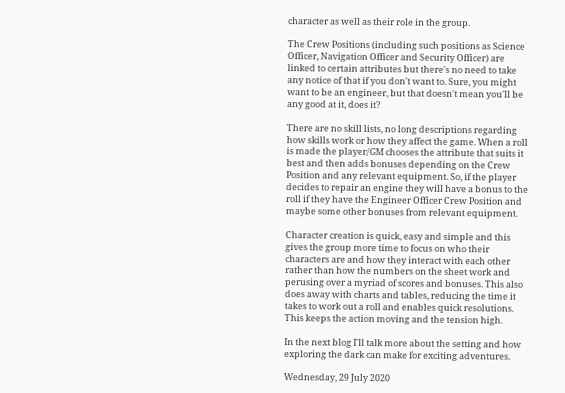character as well as their role in the group.

The Crew Positions (including such positions as Science Officer, Navigation Officer and Security Officer) are linked to certain attributes but there's no need to take any notice of that if you don't want to. Sure, you might want to be an engineer, but that doesn't mean you'll be any good at it, does it?

There are no skill lists, no long descriptions regarding how skills work or how they affect the game. When a roll is made the player/GM chooses the attribute that suits it best and then adds bonuses depending on the Crew Position and any relevant equipment. So, if the player decides to repair an engine they will have a bonus to the roll if they have the Engineer Officer Crew Position and maybe some other bonuses from relevant equipment.

Character creation is quick, easy and simple and this gives the group more time to focus on who their characters are and how they interact with each other rather than how the numbers on the sheet work and perusing over a myriad of scores and bonuses. This also does away with charts and tables, reducing the time it takes to work out a roll and enables quick resolutions. This keeps the action moving and the tension high.

In the next blog I'll talk more about the setting and how exploring the dark can make for exciting adventures.

Wednesday, 29 July 2020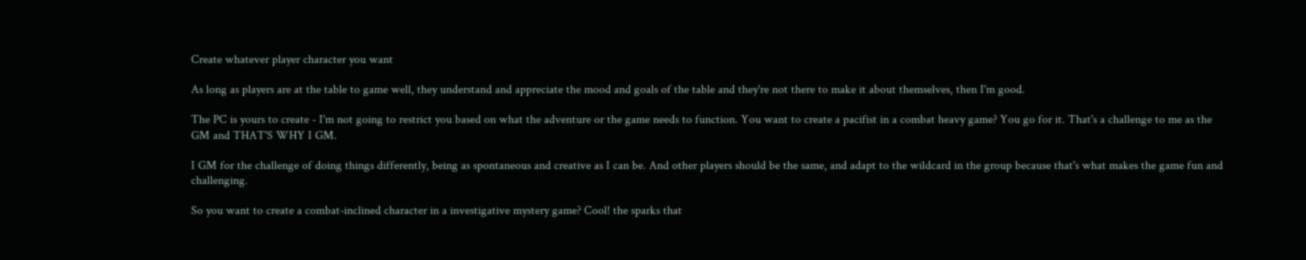Create whatever player character you want

As long as players are at the table to game well, they understand and appreciate the mood and goals of the table and they're not there to make it about themselves, then I'm good.

The PC is yours to create - I'm not going to restrict you based on what the adventure or the game needs to function. You want to create a pacifist in a combat heavy game? You go for it. That's a challenge to me as the GM and THAT'S WHY I GM.

I GM for the challenge of doing things differently, being as spontaneous and creative as I can be. And other players should be the same, and adapt to the wildcard in the group because that's what makes the game fun and challenging.

So you want to create a combat-inclined character in a investigative mystery game? Cool! the sparks that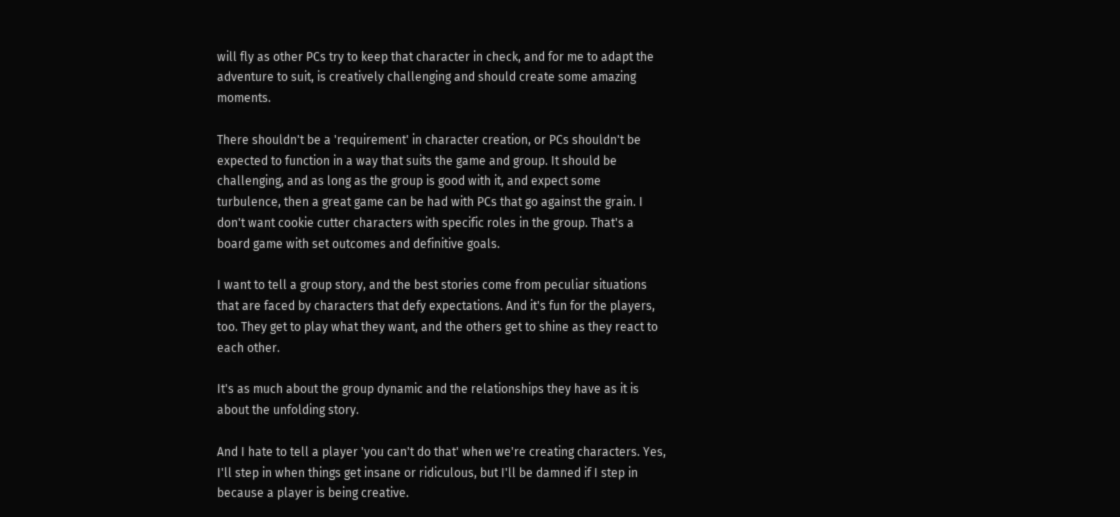will fly as other PCs try to keep that character in check, and for me to adapt the adventure to suit, is creatively challenging and should create some amazing moments.

There shouldn't be a 'requirement' in character creation, or PCs shouldn't be expected to function in a way that suits the game and group. It should be challenging, and as long as the group is good with it, and expect some turbulence, then a great game can be had with PCs that go against the grain. I don't want cookie cutter characters with specific roles in the group. That's a board game with set outcomes and definitive goals.

I want to tell a group story, and the best stories come from peculiar situations that are faced by characters that defy expectations. And it's fun for the players, too. They get to play what they want, and the others get to shine as they react to each other.

It's as much about the group dynamic and the relationships they have as it is about the unfolding story.

And I hate to tell a player 'you can't do that' when we're creating characters. Yes, I'll step in when things get insane or ridiculous, but I'll be damned if I step in because a player is being creative.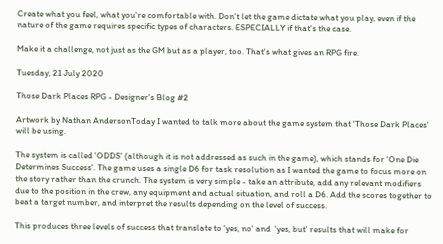Create what you feel, what you're comfortable with. Don't let the game dictate what you play, even if the nature of the game requires specific types of characters. ESPECIALLY if that's the case.

Make it a challenge, not just as the GM but as a player, too. That's what gives an RPG fire.

Tuesday, 21 July 2020

Those Dark Places RPG - Designer's Blog #2

Artwork by Nathan AndersonToday I wanted to talk more about the game system that 'Those Dark Places' will be using.

The system is called 'ODDS' (although it is not addressed as such in the game), which stands for 'One Die Determines Success'. The game uses a single D6 for task resolution as I wanted the game to focus more on the story rather than the crunch. The system is very simple - take an attribute, add any relevant modifiers due to the position in the crew, any equipment and actual situation, and roll a D6. Add the scores together to beat a target number, and interpret the results depending on the level of success.

This produces three levels of success that translate to 'yes, no' and  'yes, but' results that will make for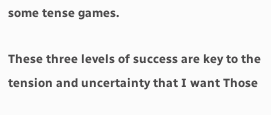some tense games.

These three levels of success are key to the tension and uncertainty that I want Those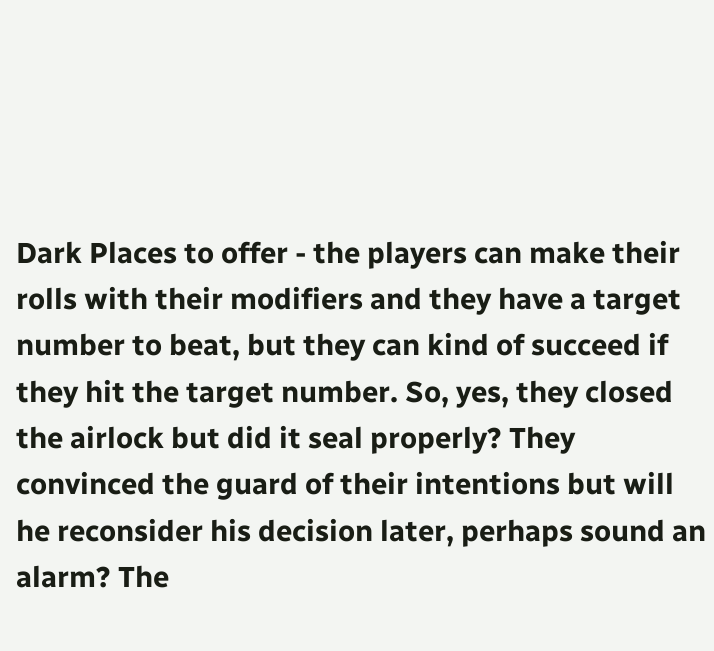Dark Places to offer - the players can make their rolls with their modifiers and they have a target number to beat, but they can kind of succeed if they hit the target number. So, yes, they closed the airlock but did it seal properly? They convinced the guard of their intentions but will he reconsider his decision later, perhaps sound an alarm? The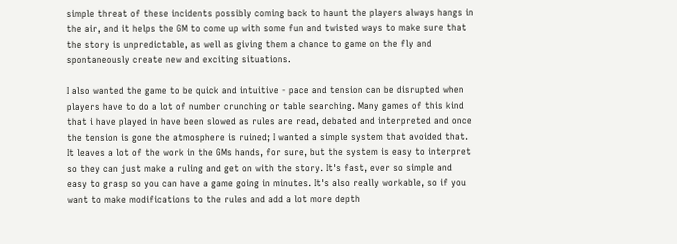simple threat of these incidents possibly coming back to haunt the players always hangs in the air, and it helps the GM to come up with some fun and twisted ways to make sure that the story is unpredictable, as well as giving them a chance to game on the fly and spontaneously create new and exciting situations.

I also wanted the game to be quick and intuitive - pace and tension can be disrupted when players have to do a lot of number crunching or table searching. Many games of this kind that i have played in have been slowed as rules are read, debated and interpreted and once the tension is gone the atmosphere is ruined; I wanted a simple system that avoided that. It leaves a lot of the work in the GMs hands, for sure, but the system is easy to interpret so they can just make a ruling and get on with the story. It's fast, ever so simple and easy to grasp so you can have a game going in minutes. It's also really workable, so if you want to make modifications to the rules and add a lot more depth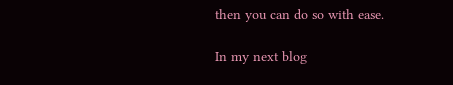then you can do so with ease.

In my next blog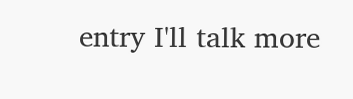entry I'll talk more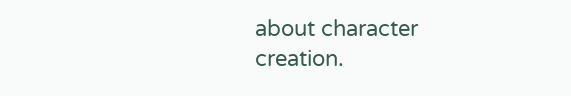about character creation.